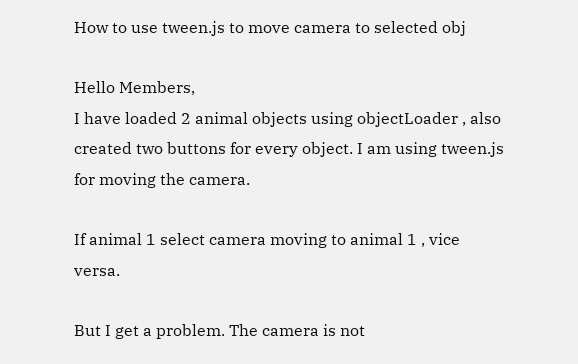How to use tween.js to move camera to selected obj

Hello Members,
I have loaded 2 animal objects using objectLoader , also created two buttons for every object. I am using tween.js for moving the camera.

If animal 1 select camera moving to animal 1 , vice versa.

But I get a problem. The camera is not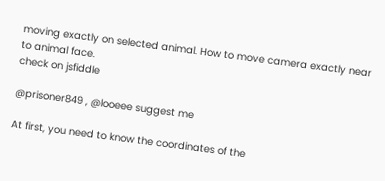moving exactly on selected animal. How to move camera exactly near to animal face.
check on jsfiddle

@prisoner849 , @looeee suggest me

At first, you need to know the coordinates of the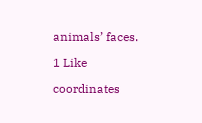animals’ faces.

1 Like

coordinates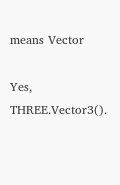means Vector

Yes, THREE.Vector3().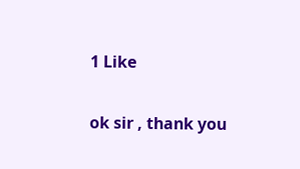1 Like

ok sir , thank you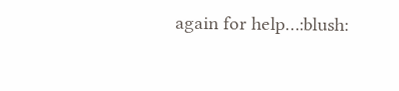again for help…:blush: